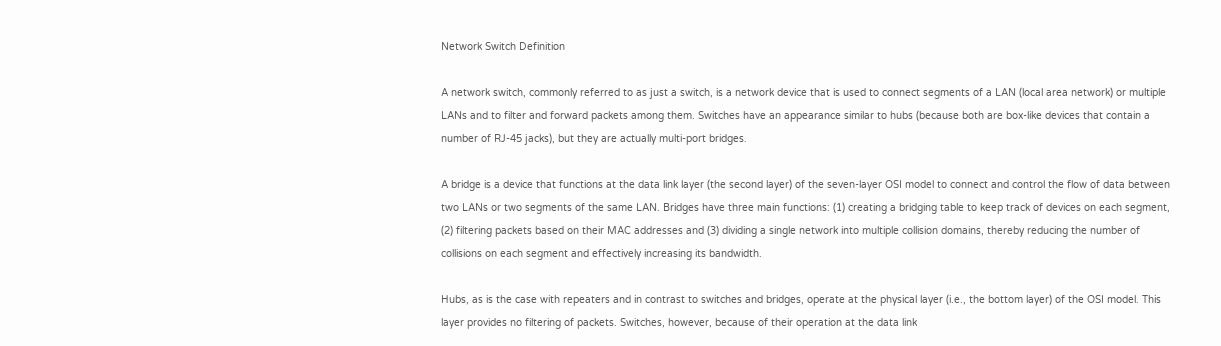Network Switch Definition

A network switch, commonly referred to as just a switch, is a network device that is used to connect segments of a LAN (local area network) or multiple LANs and to filter and forward packets among them. Switches have an appearance similar to hubs (because both are box-like devices that contain a number of RJ-45 jacks), but they are actually multi-port bridges.

A bridge is a device that functions at the data link layer (the second layer) of the seven-layer OSI model to connect and control the flow of data between two LANs or two segments of the same LAN. Bridges have three main functions: (1) creating a bridging table to keep track of devices on each segment, (2) filtering packets based on their MAC addresses and (3) dividing a single network into multiple collision domains, thereby reducing the number of collisions on each segment and effectively increasing its bandwidth.

Hubs, as is the case with repeaters and in contrast to switches and bridges, operate at the physical layer (i.e., the bottom layer) of the OSI model. This layer provides no filtering of packets. Switches, however, because of their operation at the data link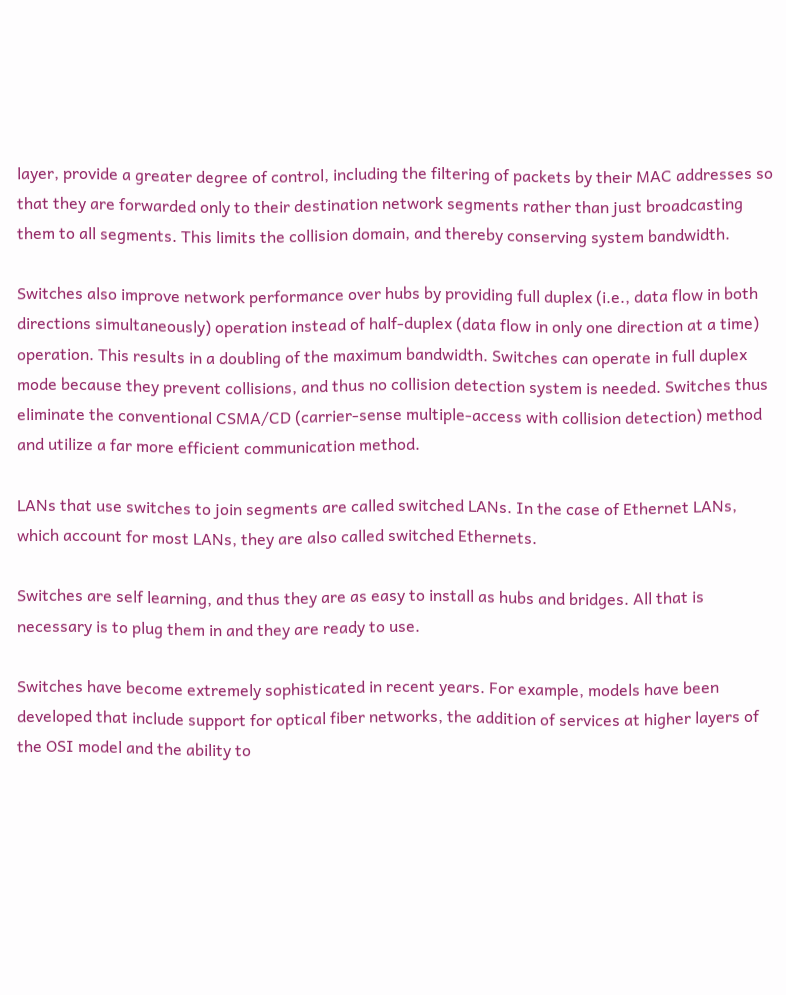layer, provide a greater degree of control, including the filtering of packets by their MAC addresses so that they are forwarded only to their destination network segments rather than just broadcasting them to all segments. This limits the collision domain, and thereby conserving system bandwidth.

Switches also improve network performance over hubs by providing full duplex (i.e., data flow in both directions simultaneously) operation instead of half-duplex (data flow in only one direction at a time) operation. This results in a doubling of the maximum bandwidth. Switches can operate in full duplex mode because they prevent collisions, and thus no collision detection system is needed. Switches thus eliminate the conventional CSMA/CD (carrier-sense multiple-access with collision detection) method and utilize a far more efficient communication method.

LANs that use switches to join segments are called switched LANs. In the case of Ethernet LANs, which account for most LANs, they are also called switched Ethernets.

Switches are self learning, and thus they are as easy to install as hubs and bridges. All that is necessary is to plug them in and they are ready to use.

Switches have become extremely sophisticated in recent years. For example, models have been developed that include support for optical fiber networks, the addition of services at higher layers of the OSI model and the ability to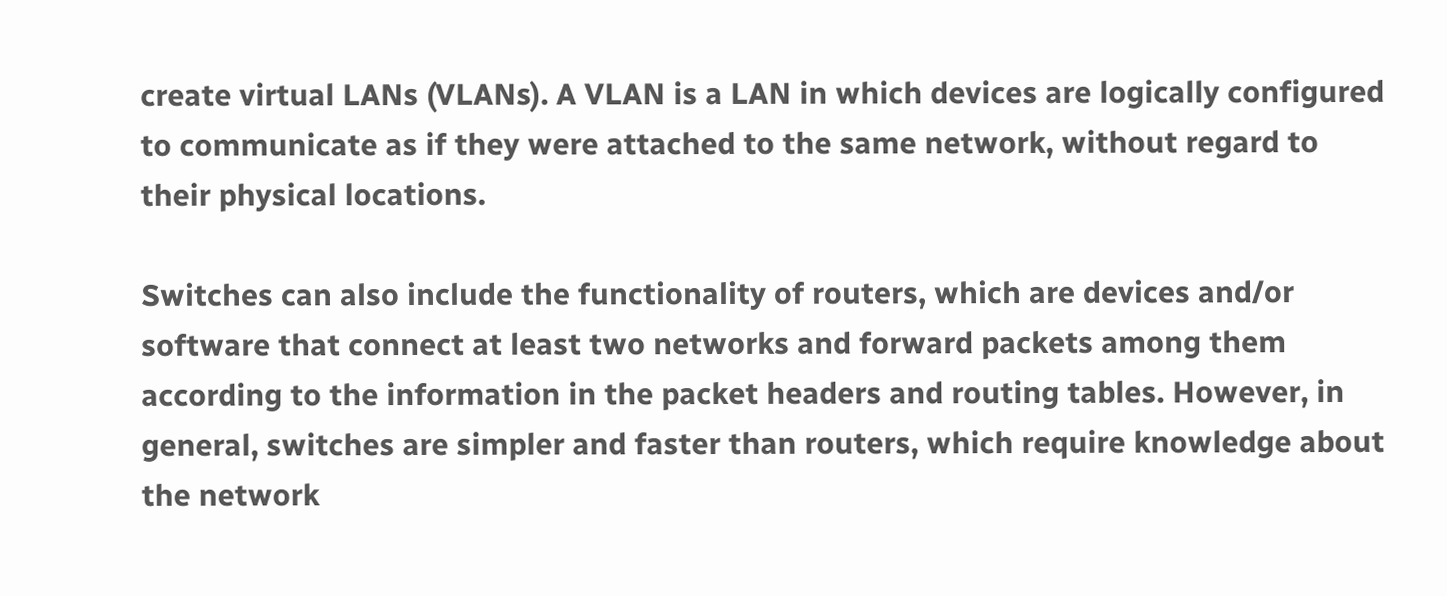create virtual LANs (VLANs). A VLAN is a LAN in which devices are logically configured to communicate as if they were attached to the same network, without regard to their physical locations.

Switches can also include the functionality of routers, which are devices and/or software that connect at least two networks and forward packets among them according to the information in the packet headers and routing tables. However, in general, switches are simpler and faster than routers, which require knowledge about the network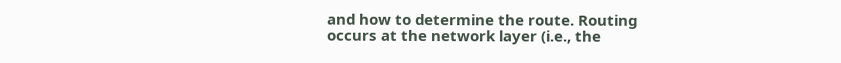and how to determine the route. Routing occurs at the network layer (i.e., the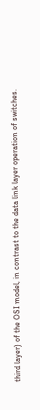third layer) of the OSI model, in contrast to the data link layer operation of switches.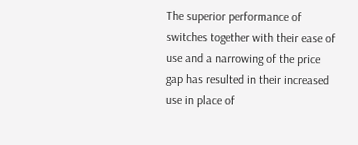The superior performance of switches together with their ease of use and a narrowing of the price gap has resulted in their increased use in place of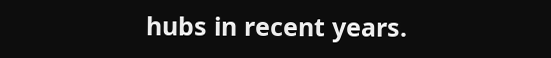hubs in recent years.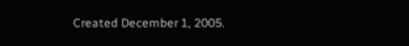Created December 1, 2005.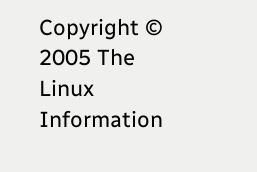Copyright © 2005 The Linux Information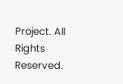Project. All Rights Reserved.